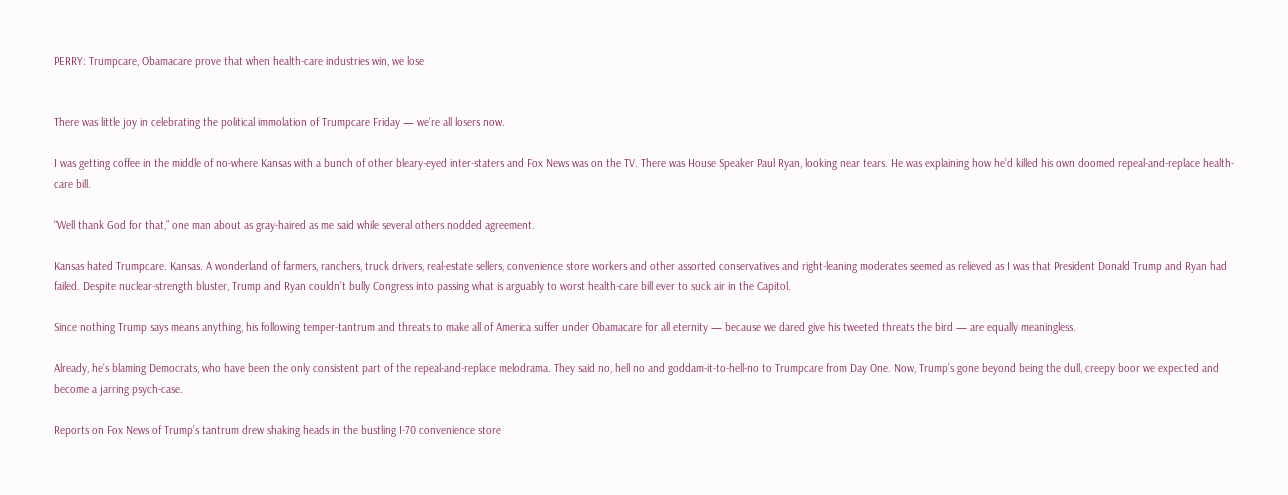PERRY: Trumpcare, Obamacare prove that when health-care industries win, we lose


There was little joy in celebrating the political immolation of Trumpcare Friday — we’re all losers now.

I was getting coffee in the middle of no-where Kansas with a bunch of other bleary-eyed inter-staters and Fox News was on the TV. There was House Speaker Paul Ryan, looking near tears. He was explaining how he’d killed his own doomed repeal-and-replace health-care bill.

“Well thank God for that,” one man about as gray-haired as me said while several others nodded agreement.

Kansas hated Trumpcare. Kansas. A wonderland of farmers, ranchers, truck drivers, real-estate sellers, convenience store workers and other assorted conservatives and right-leaning moderates seemed as relieved as I was that President Donald Trump and Ryan had failed. Despite nuclear-strength bluster, Trump and Ryan couldn’t bully Congress into passing what is arguably to worst health-care bill ever to suck air in the Capitol.

Since nothing Trump says means anything, his following temper-tantrum and threats to make all of America suffer under Obamacare for all eternity — because we dared give his tweeted threats the bird — are equally meaningless.

Already, he’s blaming Democrats, who have been the only consistent part of the repeal-and-replace melodrama. They said no, hell no and goddam-it-to-hell-no to Trumpcare from Day One. Now, Trump’s gone beyond being the dull, creepy boor we expected and become a jarring psych-case.

Reports on Fox News of Trump’s tantrum drew shaking heads in the bustling I-70 convenience store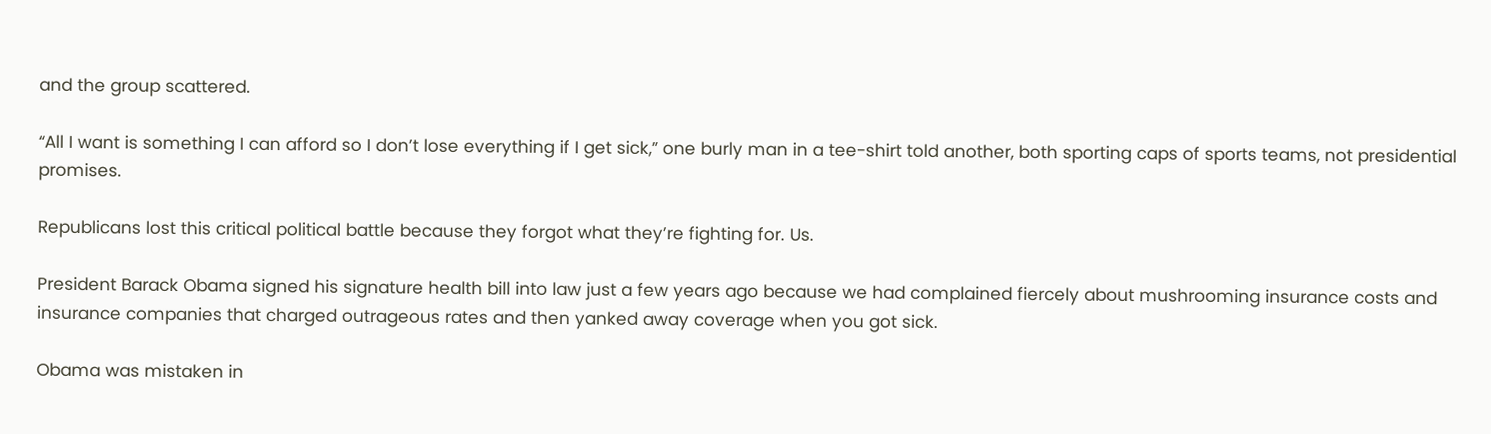and the group scattered.

“All I want is something I can afford so I don’t lose everything if I get sick,” one burly man in a tee-shirt told another, both sporting caps of sports teams, not presidential promises.

Republicans lost this critical political battle because they forgot what they’re fighting for. Us.

President Barack Obama signed his signature health bill into law just a few years ago because we had complained fiercely about mushrooming insurance costs and insurance companies that charged outrageous rates and then yanked away coverage when you got sick.

Obama was mistaken in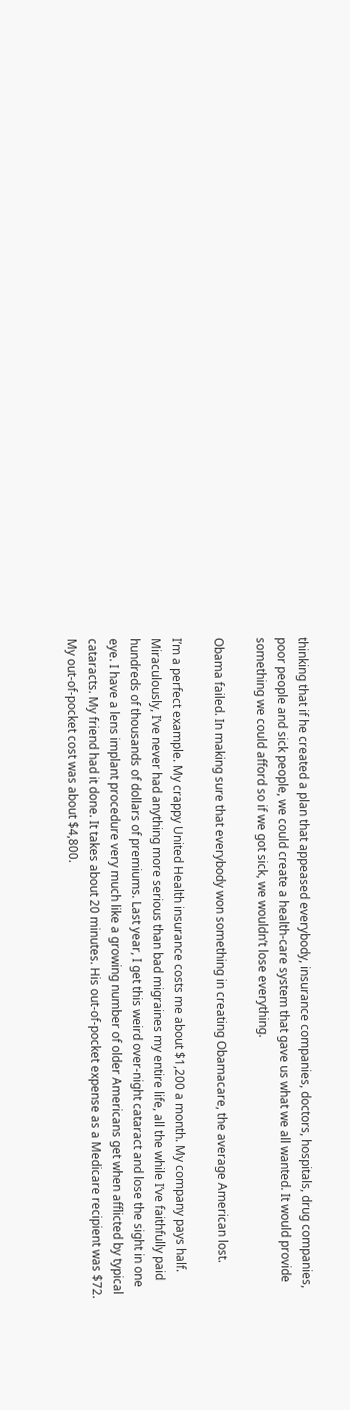thinking that if he created a plan that appeased everybody, insurance companies, doctors, hospitals, drug companies, poor people and sick people, we could create a health-care system that gave us what we all wanted. It would provide something we could afford so if we got sick, we wouldn’t lose everything.

Obama failed. In making sure that everybody won something in creating Obamacare, the average American lost.

I’m a perfect example. My crappy United Health insurance costs me about $1,200 a month. My company pays half. Miraculously, I’ve never had anything more serious than bad migraines my entire life, all the while I’ve faithfully paid hundreds of thousands of dollars of premiums. Last year, I get this weird over-night cataract and lose the sight in one eye. I have a lens implant procedure very much like a growing number of older Americans get when afflicted by typical cataracts. My friend had it done. It takes about 20 minutes. His out-of-pocket expense as a Medicare recipient was $72. My out-of-pocket cost was about $4,800.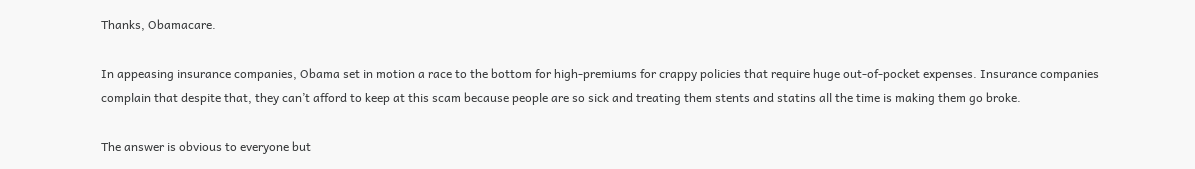Thanks, Obamacare.

In appeasing insurance companies, Obama set in motion a race to the bottom for high-premiums for crappy policies that require huge out-of-pocket expenses. Insurance companies complain that despite that, they can’t afford to keep at this scam because people are so sick and treating them stents and statins all the time is making them go broke.

The answer is obvious to everyone but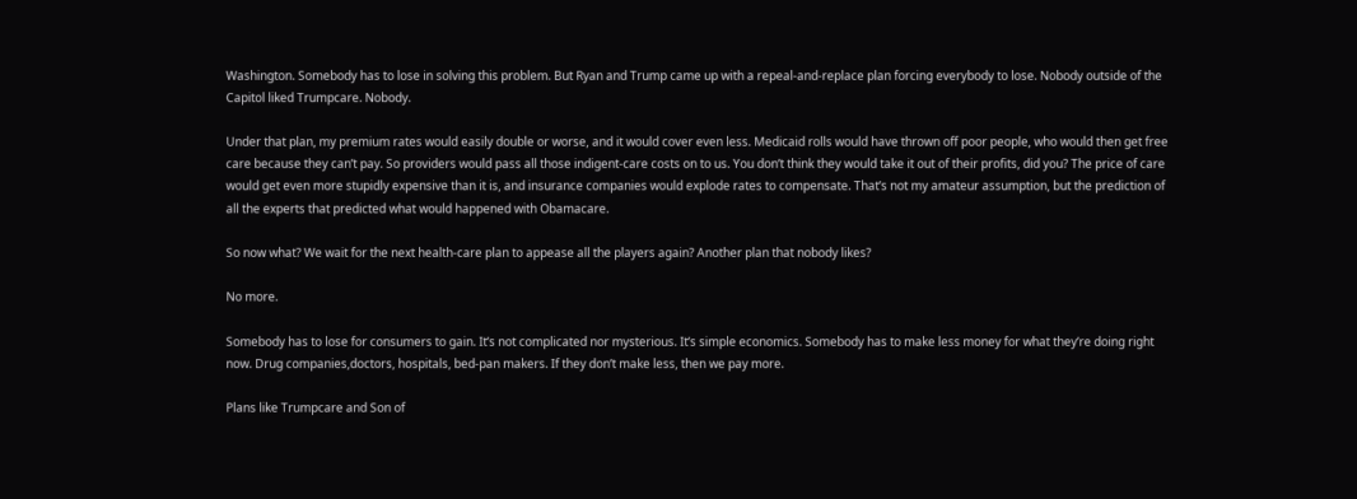Washington. Somebody has to lose in solving this problem. But Ryan and Trump came up with a repeal-and-replace plan forcing everybody to lose. Nobody outside of the Capitol liked Trumpcare. Nobody.

Under that plan, my premium rates would easily double or worse, and it would cover even less. Medicaid rolls would have thrown off poor people, who would then get free care because they can’t pay. So providers would pass all those indigent-care costs on to us. You don’t think they would take it out of their profits, did you? The price of care would get even more stupidly expensive than it is, and insurance companies would explode rates to compensate. That’s not my amateur assumption, but the prediction of all the experts that predicted what would happened with Obamacare.

So now what? We wait for the next health-care plan to appease all the players again? Another plan that nobody likes?

No more.

Somebody has to lose for consumers to gain. It’s not complicated nor mysterious. It’s simple economics. Somebody has to make less money for what they’re doing right now. Drug companies,doctors, hospitals, bed-pan makers. If they don’t make less, then we pay more.

Plans like Trumpcare and Son of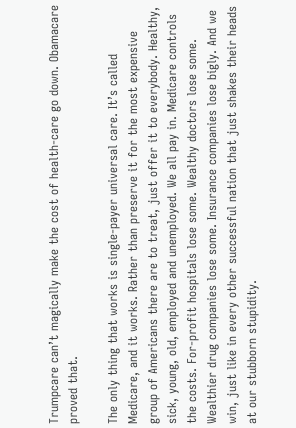Trumpcare can’t magically make the cost of health-care go down. Obamacare proved that.

The only thing that works is single-payer universal care. It’s called Medicare, and it works. Rather than preserve it for the most expensive group of Americans there are to treat, just offer it to everybody. Healthy, sick, young, old, employed and unemployed. We all pay in. Medicare controls the costs. For-profit hospitals lose some. Wealthy doctors lose some. Wealthier drug companies lose some. Insurance companies lose bigly. And we win, just like in every other successful nation that just shakes their heads at our stubborn stupidity.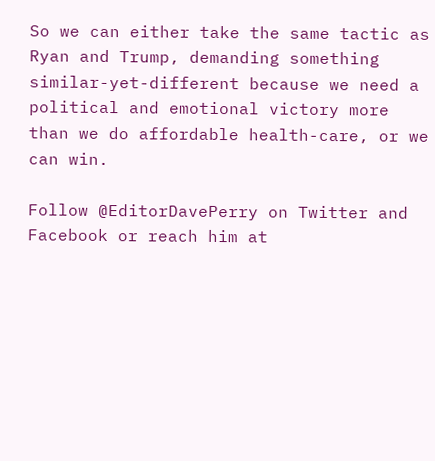So we can either take the same tactic as Ryan and Trump, demanding something similar-yet-different because we need a political and emotional victory more than we do affordable health-care, or we can win.

Follow @EditorDavePerry on Twitter and Facebook or reach him at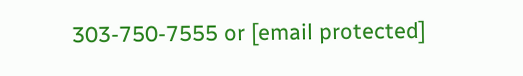303-750-7555 or [email protected]